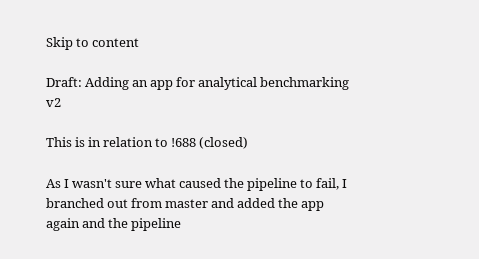Skip to content

Draft: Adding an app for analytical benchmarking v2

This is in relation to !688 (closed)

As I wasn't sure what caused the pipeline to fail, I branched out from master and added the app again and the pipeline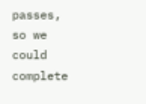passes, so we could complete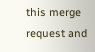this merge request and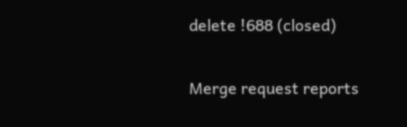delete !688 (closed)

Merge request reports